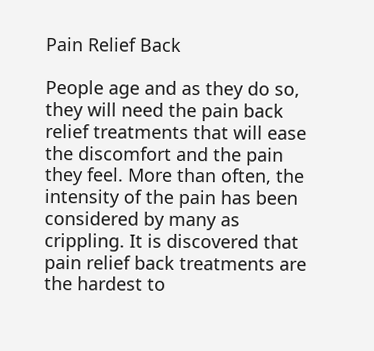Pain Relief Back

People age and as they do so, they will need the pain back relief treatments that will ease the discomfort and the pain they feel. More than often, the intensity of the pain has been considered by many as crippling. It is discovered that pain relief back treatments are the hardest to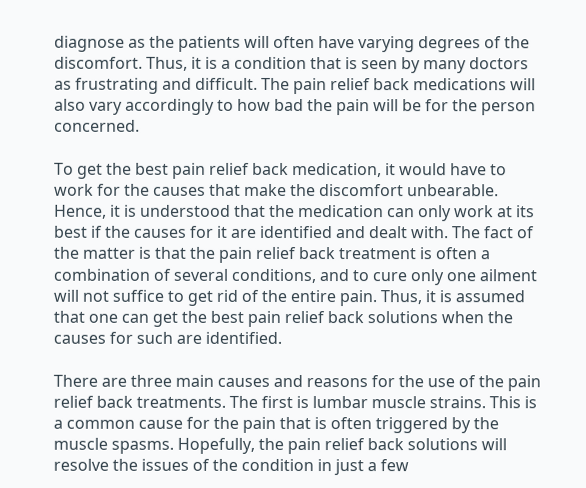diagnose as the patients will often have varying degrees of the discomfort. Thus, it is a condition that is seen by many doctors as frustrating and difficult. The pain relief back medications will also vary accordingly to how bad the pain will be for the person concerned.

To get the best pain relief back medication, it would have to work for the causes that make the discomfort unbearable. Hence, it is understood that the medication can only work at its best if the causes for it are identified and dealt with. The fact of the matter is that the pain relief back treatment is often a combination of several conditions, and to cure only one ailment will not suffice to get rid of the entire pain. Thus, it is assumed that one can get the best pain relief back solutions when the causes for such are identified.

There are three main causes and reasons for the use of the pain relief back treatments. The first is lumbar muscle strains. This is a common cause for the pain that is often triggered by the muscle spasms. Hopefully, the pain relief back solutions will resolve the issues of the condition in just a few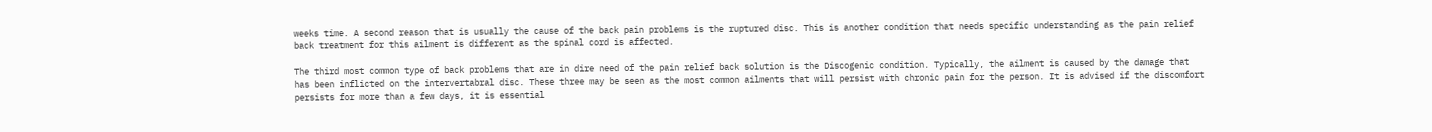weeks time. A second reason that is usually the cause of the back pain problems is the ruptured disc. This is another condition that needs specific understanding as the pain relief back treatment for this ailment is different as the spinal cord is affected.

The third most common type of back problems that are in dire need of the pain relief back solution is the Discogenic condition. Typically, the ailment is caused by the damage that has been inflicted on the intervertabral disc. These three may be seen as the most common ailments that will persist with chronic pain for the person. It is advised if the discomfort persists for more than a few days, it is essential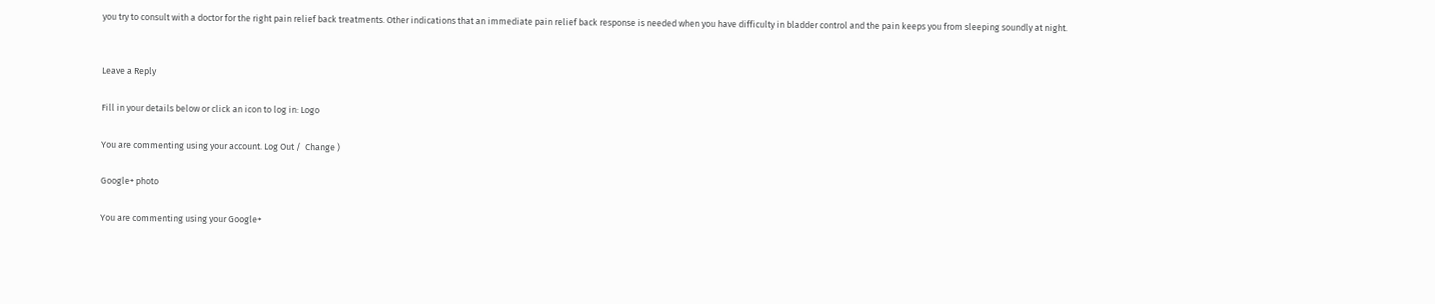you try to consult with a doctor for the right pain relief back treatments. Other indications that an immediate pain relief back response is needed when you have difficulty in bladder control and the pain keeps you from sleeping soundly at night.


Leave a Reply

Fill in your details below or click an icon to log in: Logo

You are commenting using your account. Log Out /  Change )

Google+ photo

You are commenting using your Google+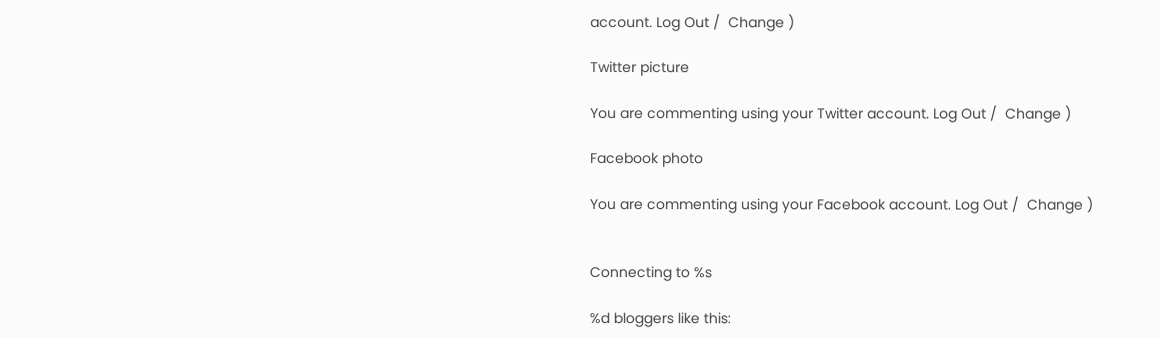account. Log Out /  Change )

Twitter picture

You are commenting using your Twitter account. Log Out /  Change )

Facebook photo

You are commenting using your Facebook account. Log Out /  Change )


Connecting to %s

%d bloggers like this: